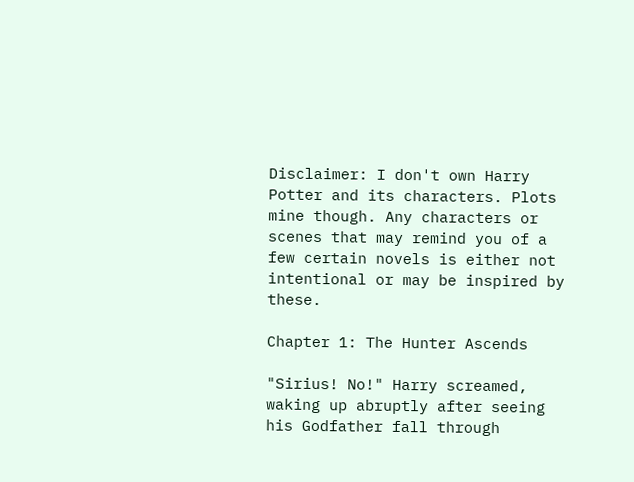Disclaimer: I don't own Harry Potter and its characters. Plots mine though. Any characters or scenes that may remind you of a few certain novels is either not intentional or may be inspired by these.

Chapter 1: The Hunter Ascends

"Sirius! No!" Harry screamed, waking up abruptly after seeing his Godfather fall through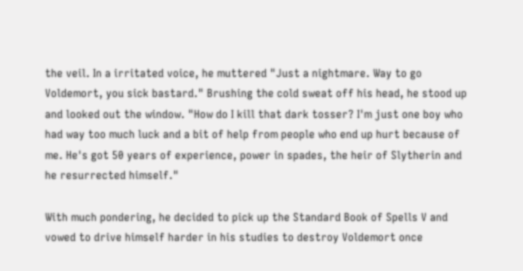the veil. In a irritated voice, he muttered "Just a nightmare. Way to go Voldemort, you sick bastard." Brushing the cold sweat off his head, he stood up and looked out the window. "How do I kill that dark tosser? I'm just one boy who had way too much luck and a bit of help from people who end up hurt because of me. He's got 50 years of experience, power in spades, the heir of Slytherin and he resurrected himself."

With much pondering, he decided to pick up the Standard Book of Spells V and vowed to drive himself harder in his studies to destroy Voldemort once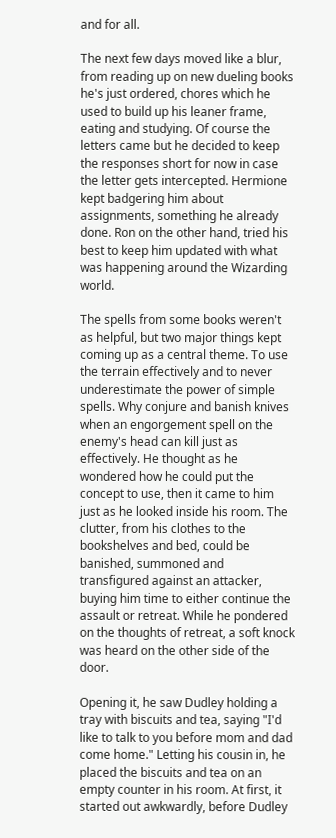and for all.

The next few days moved like a blur, from reading up on new dueling books he's just ordered, chores which he used to build up his leaner frame, eating and studying. Of course the letters came but he decided to keep the responses short for now in case the letter gets intercepted. Hermione kept badgering him about assignments, something he already done. Ron on the other hand, tried his best to keep him updated with what was happening around the Wizarding world.

The spells from some books weren't as helpful, but two major things kept coming up as a central theme. To use the terrain effectively and to never underestimate the power of simple spells. Why conjure and banish knives when an engorgement spell on the enemy's head can kill just as effectively. He thought as he wondered how he could put the concept to use, then it came to him just as he looked inside his room. The clutter, from his clothes to the bookshelves and bed, could be banished, summoned and transfigured against an attacker, buying him time to either continue the assault or retreat. While he pondered on the thoughts of retreat, a soft knock was heard on the other side of the door.

Opening it, he saw Dudley holding a tray with biscuits and tea, saying "I'd like to talk to you before mom and dad come home." Letting his cousin in, he placed the biscuits and tea on an empty counter in his room. At first, it started out awkwardly, before Dudley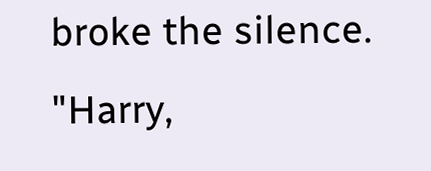broke the silence. "Harry,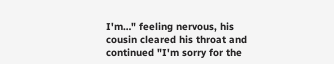I'm…" feeling nervous, his cousin cleared his throat and continued "I'm sorry for the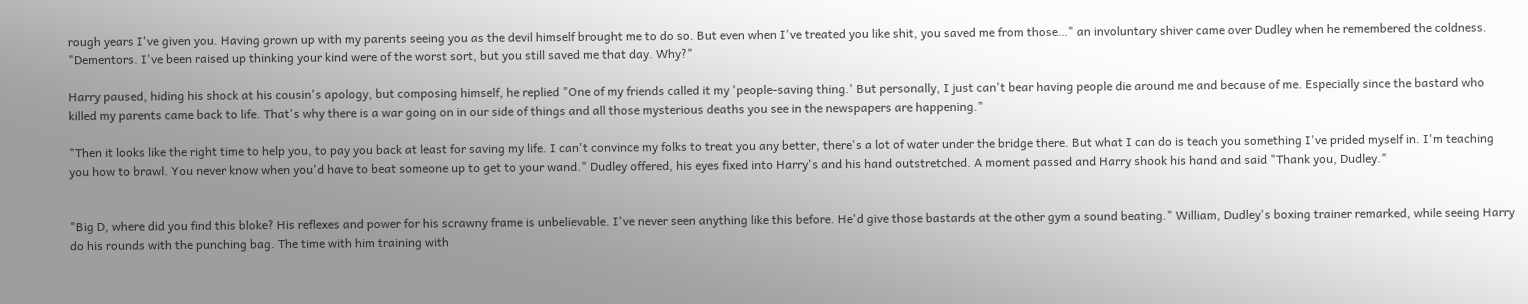rough years I've given you. Having grown up with my parents seeing you as the devil himself brought me to do so. But even when I've treated you like shit, you saved me from those…" an involuntary shiver came over Dudley when he remembered the coldness. "Dementors. I've been raised up thinking your kind were of the worst sort, but you still saved me that day. Why?"

Harry paused, hiding his shock at his cousin's apology, but composing himself, he replied "One of my friends called it my 'people-saving thing.' But personally, I just can't bear having people die around me and because of me. Especially since the bastard who killed my parents came back to life. That's why there is a war going on in our side of things and all those mysterious deaths you see in the newspapers are happening."

"Then it looks like the right time to help you, to pay you back at least for saving my life. I can't convince my folks to treat you any better, there's a lot of water under the bridge there. But what I can do is teach you something I've prided myself in. I'm teaching you how to brawl. You never know when you'd have to beat someone up to get to your wand." Dudley offered, his eyes fixed into Harry's and his hand outstretched. A moment passed and Harry shook his hand and said "Thank you, Dudley."


"Big D, where did you find this bloke? His reflexes and power for his scrawny frame is unbelievable. I've never seen anything like this before. He'd give those bastards at the other gym a sound beating." William, Dudley's boxing trainer remarked, while seeing Harry do his rounds with the punching bag. The time with him training with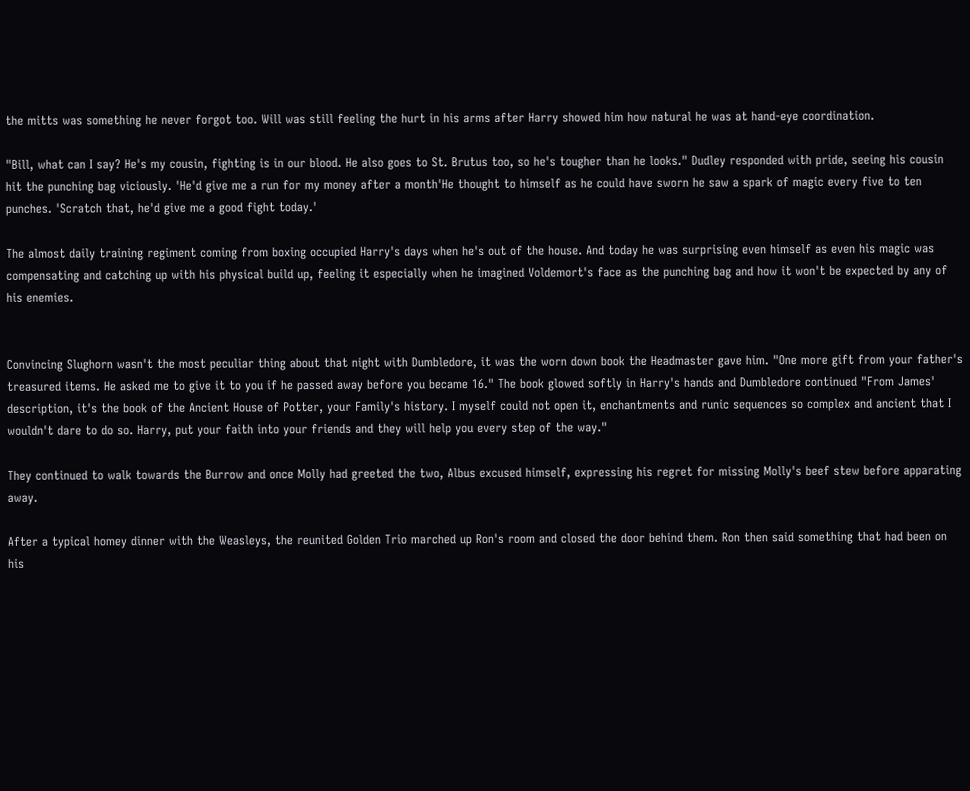the mitts was something he never forgot too. Will was still feeling the hurt in his arms after Harry showed him how natural he was at hand-eye coordination.

"Bill, what can I say? He's my cousin, fighting is in our blood. He also goes to St. Brutus too, so he's tougher than he looks." Dudley responded with pride, seeing his cousin hit the punching bag viciously. 'He'd give me a run for my money after a month'He thought to himself as he could have sworn he saw a spark of magic every five to ten punches. 'Scratch that, he'd give me a good fight today.'

The almost daily training regiment coming from boxing occupied Harry's days when he's out of the house. And today he was surprising even himself as even his magic was compensating and catching up with his physical build up, feeling it especially when he imagined Voldemort's face as the punching bag and how it won't be expected by any of his enemies.


Convincing Slughorn wasn't the most peculiar thing about that night with Dumbledore, it was the worn down book the Headmaster gave him. "One more gift from your father's treasured items. He asked me to give it to you if he passed away before you became 16." The book glowed softly in Harry's hands and Dumbledore continued "From James' description, it's the book of the Ancient House of Potter, your Family's history. I myself could not open it, enchantments and runic sequences so complex and ancient that I wouldn't dare to do so. Harry, put your faith into your friends and they will help you every step of the way."

They continued to walk towards the Burrow and once Molly had greeted the two, Albus excused himself, expressing his regret for missing Molly's beef stew before apparating away.

After a typical homey dinner with the Weasleys, the reunited Golden Trio marched up Ron's room and closed the door behind them. Ron then said something that had been on his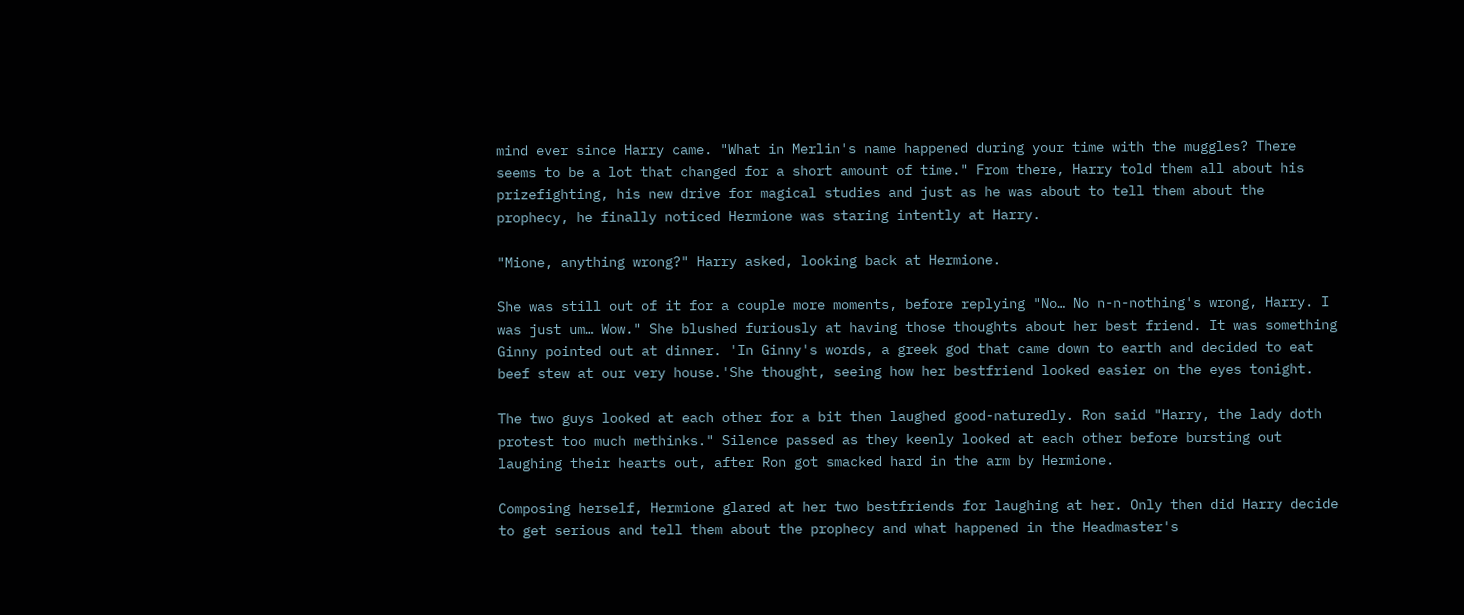mind ever since Harry came. "What in Merlin's name happened during your time with the muggles? There seems to be a lot that changed for a short amount of time." From there, Harry told them all about his prizefighting, his new drive for magical studies and just as he was about to tell them about the prophecy, he finally noticed Hermione was staring intently at Harry.

"Mione, anything wrong?" Harry asked, looking back at Hermione.

She was still out of it for a couple more moments, before replying "No… No n-n-nothing's wrong, Harry. I was just um… Wow." She blushed furiously at having those thoughts about her best friend. It was something Ginny pointed out at dinner. 'In Ginny's words, a greek god that came down to earth and decided to eat beef stew at our very house.'She thought, seeing how her bestfriend looked easier on the eyes tonight.

The two guys looked at each other for a bit then laughed good-naturedly. Ron said "Harry, the lady doth protest too much methinks." Silence passed as they keenly looked at each other before bursting out laughing their hearts out, after Ron got smacked hard in the arm by Hermione.

Composing herself, Hermione glared at her two bestfriends for laughing at her. Only then did Harry decide to get serious and tell them about the prophecy and what happened in the Headmaster's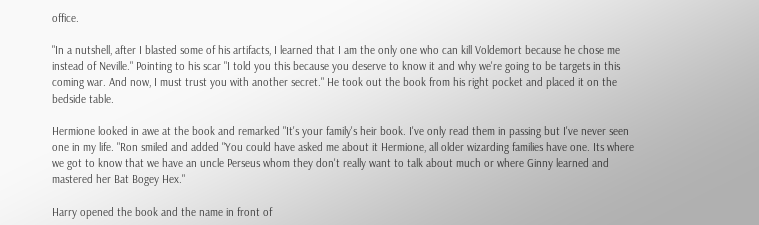office.

"In a nutshell, after I blasted some of his artifacts, I learned that I am the only one who can kill Voldemort because he chose me instead of Neville." Pointing to his scar "I told you this because you deserve to know it and why we're going to be targets in this coming war. And now, I must trust you with another secret." He took out the book from his right pocket and placed it on the bedside table.

Hermione looked in awe at the book and remarked "It's your family's heir book. I've only read them in passing but I've never seen one in my life. "Ron smiled and added "You could have asked me about it Hermione, all older wizarding families have one. Its where we got to know that we have an uncle Perseus whom they don't really want to talk about much or where Ginny learned and mastered her Bat Bogey Hex."

Harry opened the book and the name in front of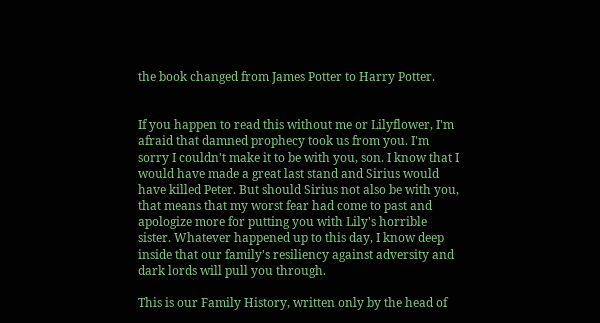the book changed from James Potter to Harry Potter.


If you happen to read this without me or Lilyflower, I'm afraid that damned prophecy took us from you. I'm sorry I couldn't make it to be with you, son. I know that I would have made a great last stand and Sirius would have killed Peter. But should Sirius not also be with you, that means that my worst fear had come to past and apologize more for putting you with Lily's horrible sister. Whatever happened up to this day, I know deep inside that our family's resiliency against adversity and dark lords will pull you through.

This is our Family History, written only by the head of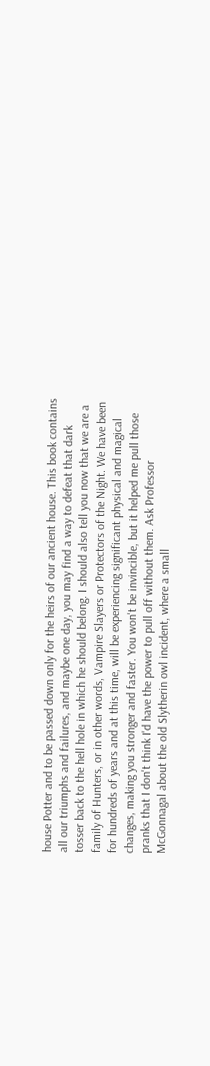house Potter and to be passed down only for the heirs of our ancient house. This book contains all our triumphs and failures, and maybe one day, you may find a way to defeat that dark tosser back to the hell hole in which he should belong. I should also tell you now that we are a family of Hunters, or in other words, Vampire Slayers or Protectors of the Night. We have been for hundreds of years and at this time, will be experiencing significant physical and magical changes, making you stronger and faster. You won't be invincible, but it helped me pull those pranks that I don't think I'd have the power to pull off without them. Ask Professor McGonnagal about the old Slytherin owl incident, where a small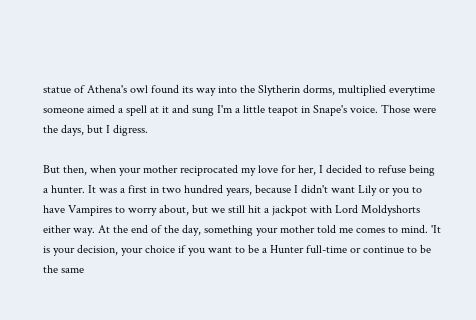statue of Athena's owl found its way into the Slytherin dorms, multiplied everytime someone aimed a spell at it and sung I'm a little teapot in Snape's voice. Those were the days, but I digress.

But then, when your mother reciprocated my love for her, I decided to refuse being a hunter. It was a first in two hundred years, because I didn't want Lily or you to have Vampires to worry about, but we still hit a jackpot with Lord Moldyshorts either way. At the end of the day, something your mother told me comes to mind. 'It is your decision, your choice if you want to be a Hunter full-time or continue to be the same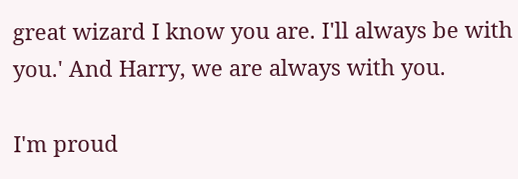great wizard I know you are. I'll always be with you.' And Harry, we are always with you.

I'm proud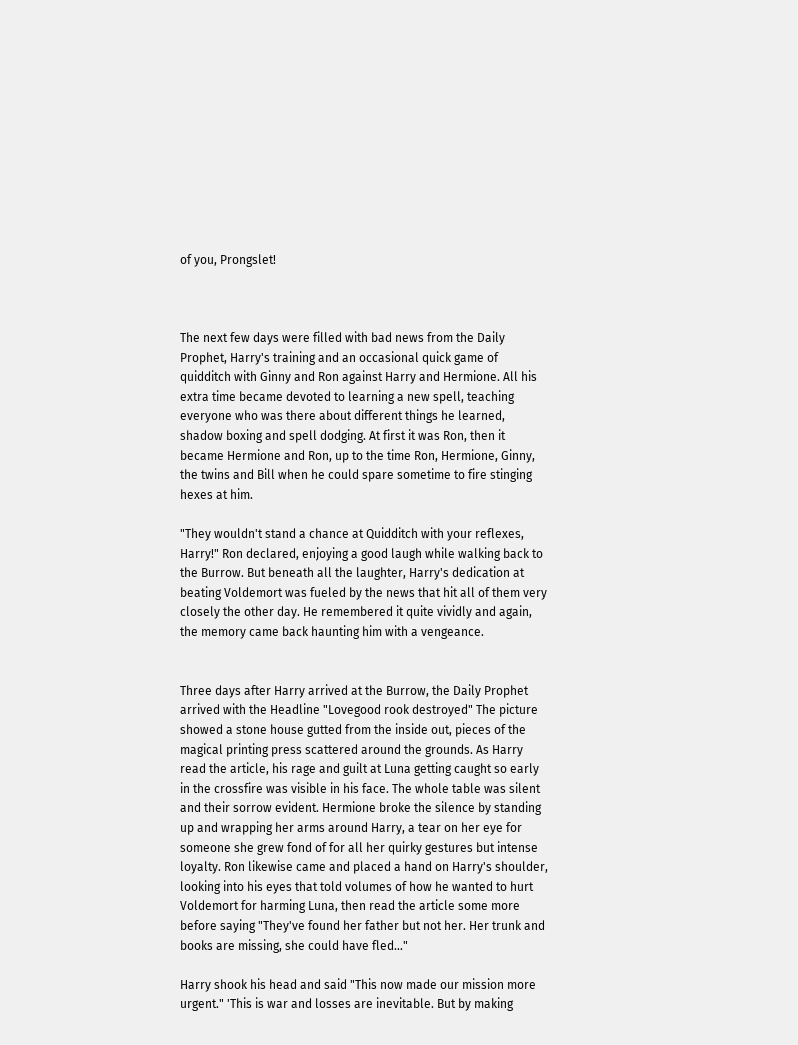of you, Prongslet!



The next few days were filled with bad news from the Daily Prophet, Harry's training and an occasional quick game of quidditch with Ginny and Ron against Harry and Hermione. All his extra time became devoted to learning a new spell, teaching everyone who was there about different things he learned, shadow boxing and spell dodging. At first it was Ron, then it became Hermione and Ron, up to the time Ron, Hermione, Ginny, the twins and Bill when he could spare sometime to fire stinging hexes at him.

"They wouldn't stand a chance at Quidditch with your reflexes, Harry!" Ron declared, enjoying a good laugh while walking back to the Burrow. But beneath all the laughter, Harry's dedication at beating Voldemort was fueled by the news that hit all of them very closely the other day. He remembered it quite vividly and again, the memory came back haunting him with a vengeance.


Three days after Harry arrived at the Burrow, the Daily Prophet arrived with the Headline "Lovegood rook destroyed" The picture showed a stone house gutted from the inside out, pieces of the magical printing press scattered around the grounds. As Harry read the article, his rage and guilt at Luna getting caught so early in the crossfire was visible in his face. The whole table was silent and their sorrow evident. Hermione broke the silence by standing up and wrapping her arms around Harry, a tear on her eye for someone she grew fond of for all her quirky gestures but intense loyalty. Ron likewise came and placed a hand on Harry's shoulder, looking into his eyes that told volumes of how he wanted to hurt Voldemort for harming Luna, then read the article some more before saying "They've found her father but not her. Her trunk and books are missing, she could have fled…"

Harry shook his head and said "This now made our mission more urgent." 'This is war and losses are inevitable. But by making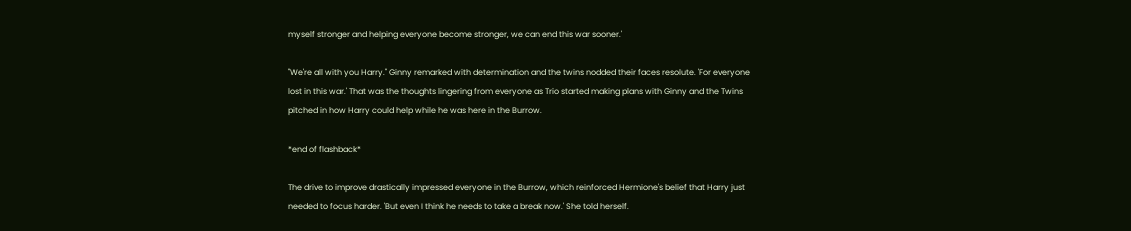myself stronger and helping everyone become stronger, we can end this war sooner.'

"We're all with you Harry." Ginny remarked with determination and the twins nodded their faces resolute. 'For everyone lost in this war.' That was the thoughts lingering from everyone as Trio started making plans with Ginny and the Twins pitched in how Harry could help while he was here in the Burrow.

*end of flashback*

The drive to improve drastically impressed everyone in the Burrow, which reinforced Hermione's belief that Harry just needed to focus harder. 'But even I think he needs to take a break now.' She told herself.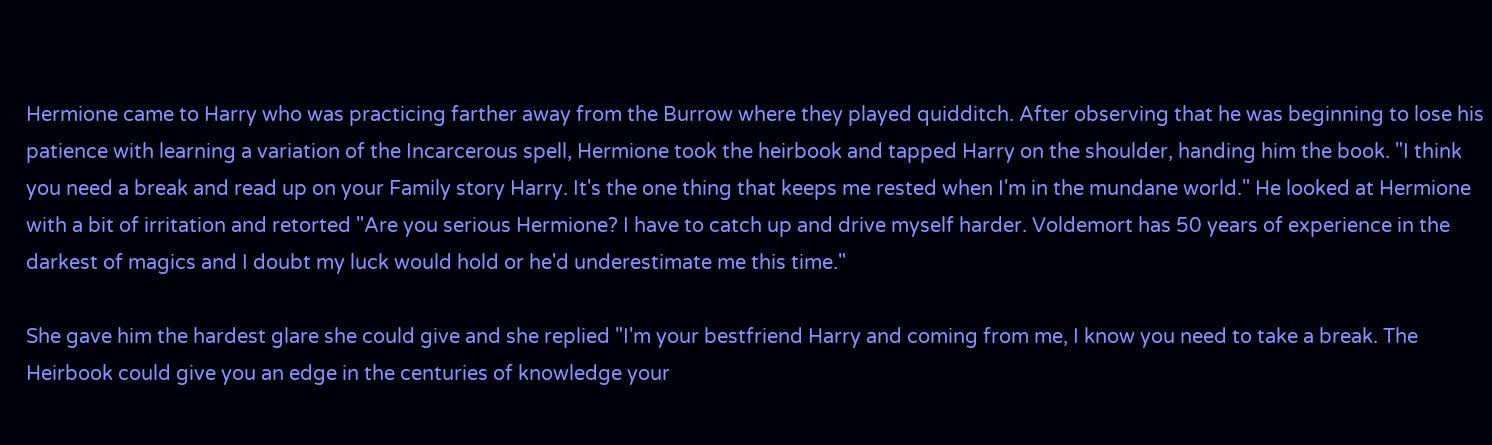Hermione came to Harry who was practicing farther away from the Burrow where they played quidditch. After observing that he was beginning to lose his patience with learning a variation of the Incarcerous spell, Hermione took the heirbook and tapped Harry on the shoulder, handing him the book. "I think you need a break and read up on your Family story Harry. It's the one thing that keeps me rested when I'm in the mundane world." He looked at Hermione with a bit of irritation and retorted "Are you serious Hermione? I have to catch up and drive myself harder. Voldemort has 50 years of experience in the darkest of magics and I doubt my luck would hold or he'd underestimate me this time."

She gave him the hardest glare she could give and she replied "I'm your bestfriend Harry and coming from me, I know you need to take a break. The Heirbook could give you an edge in the centuries of knowledge your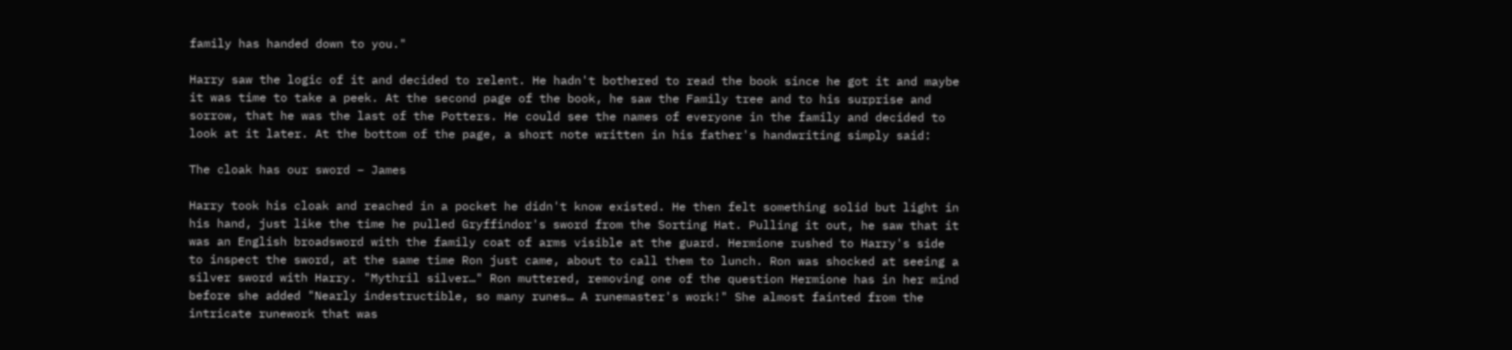family has handed down to you."

Harry saw the logic of it and decided to relent. He hadn't bothered to read the book since he got it and maybe it was time to take a peek. At the second page of the book, he saw the Family tree and to his surprise and sorrow, that he was the last of the Potters. He could see the names of everyone in the family and decided to look at it later. At the bottom of the page, a short note written in his father's handwriting simply said:

The cloak has our sword – James

Harry took his cloak and reached in a pocket he didn't know existed. He then felt something solid but light in his hand, just like the time he pulled Gryffindor's sword from the Sorting Hat. Pulling it out, he saw that it was an English broadsword with the family coat of arms visible at the guard. Hermione rushed to Harry's side to inspect the sword, at the same time Ron just came, about to call them to lunch. Ron was shocked at seeing a silver sword with Harry. "Mythril silver…" Ron muttered, removing one of the question Hermione has in her mind before she added "Nearly indestructible, so many runes… A runemaster's work!" She almost fainted from the intricate runework that was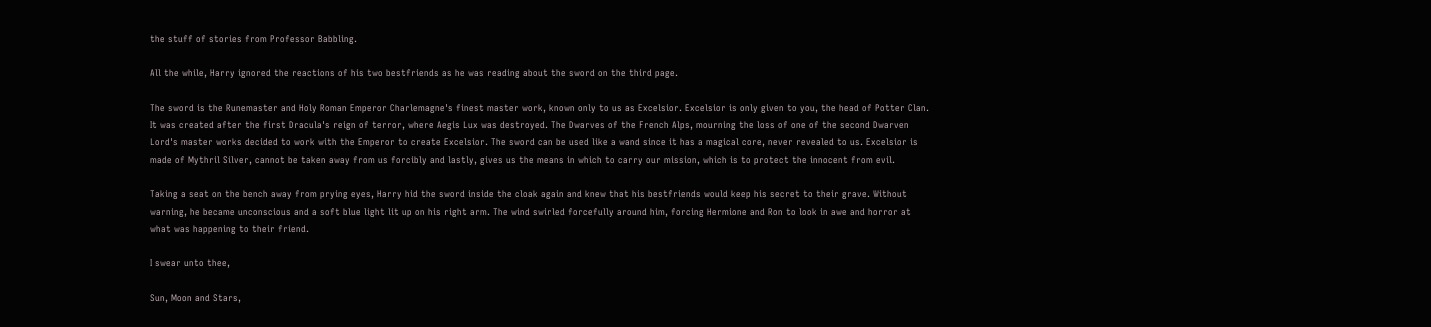the stuff of stories from Professor Babbling.

All the while, Harry ignored the reactions of his two bestfriends as he was reading about the sword on the third page.

The sword is the Runemaster and Holy Roman Emperor Charlemagne's finest master work, known only to us as Excelsior. Excelsior is only given to you, the head of Potter Clan. It was created after the first Dracula's reign of terror, where Aegis Lux was destroyed. The Dwarves of the French Alps, mourning the loss of one of the second Dwarven Lord's master works decided to work with the Emperor to create Excelsior. The sword can be used like a wand since it has a magical core, never revealed to us. Excelsior is made of Mythril Silver, cannot be taken away from us forcibly and lastly, gives us the means in which to carry our mission, which is to protect the innocent from evil.

Taking a seat on the bench away from prying eyes, Harry hid the sword inside the cloak again and knew that his bestfriends would keep his secret to their grave. Without warning, he became unconscious and a soft blue light lit up on his right arm. The wind swirled forcefully around him, forcing Hermione and Ron to look in awe and horror at what was happening to their friend.

I swear unto thee,

Sun, Moon and Stars,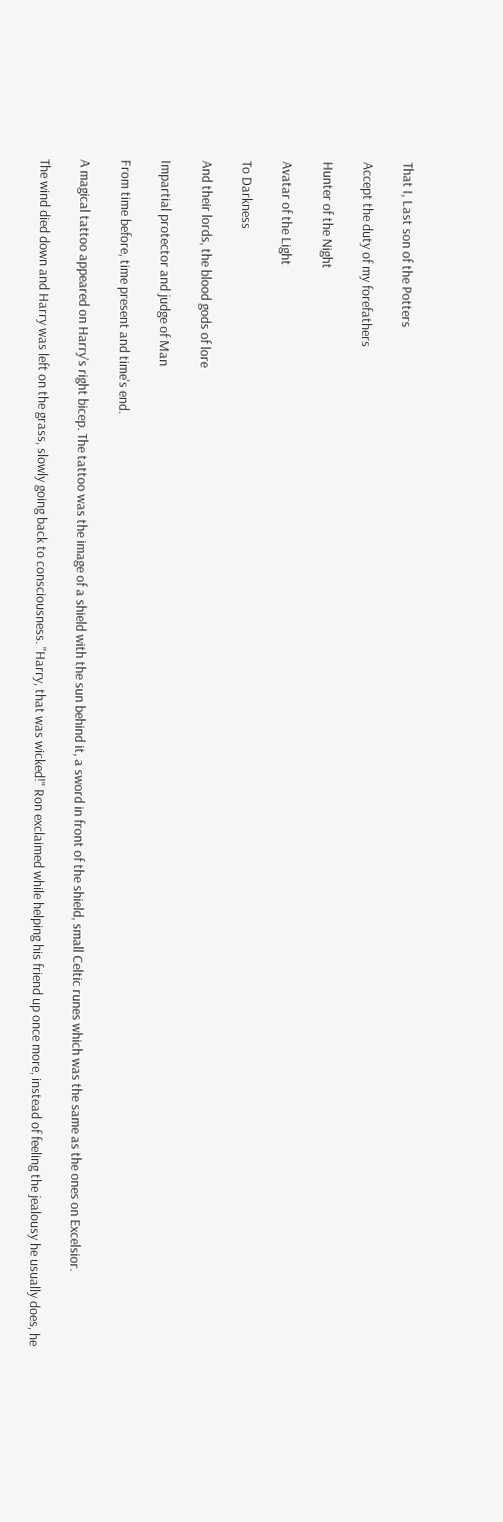That I, Last son of the Potters

Accept the duty of my forefathers

Hunter of the Night

Avatar of the Light

To Darkness

And their lords, the blood gods of lore

Impartial protector and judge of Man

From time before, time present and time's end.

A magical tattoo appeared on Harry's right bicep. The tattoo was the image of a shield with the sun behind it, a sword in front of the shield, small Celtic runes which was the same as the ones on Excelsior.

The wind died down and Harry was left on the grass, slowly going back to consciousness. "Harry, that was wicked!" Ron exclaimed while helping his friend up once more, instead of feeling the jealousy he usually does, he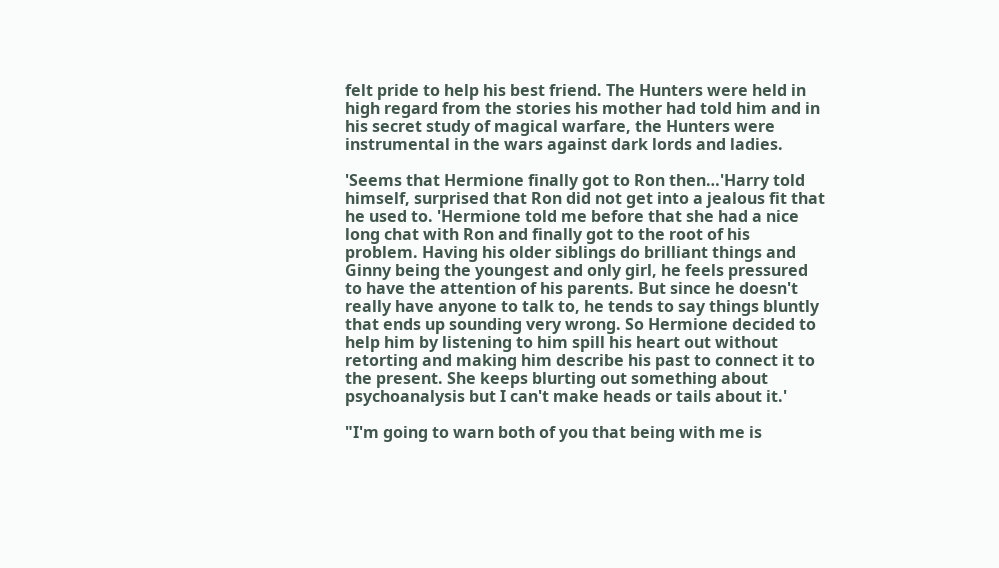felt pride to help his best friend. The Hunters were held in high regard from the stories his mother had told him and in his secret study of magical warfare, the Hunters were instrumental in the wars against dark lords and ladies.

'Seems that Hermione finally got to Ron then…'Harry told himself, surprised that Ron did not get into a jealous fit that he used to. 'Hermione told me before that she had a nice long chat with Ron and finally got to the root of his problem. Having his older siblings do brilliant things and Ginny being the youngest and only girl, he feels pressured to have the attention of his parents. But since he doesn't really have anyone to talk to, he tends to say things bluntly that ends up sounding very wrong. So Hermione decided to help him by listening to him spill his heart out without retorting and making him describe his past to connect it to the present. She keeps blurting out something about psychoanalysis but I can't make heads or tails about it.'

"I'm going to warn both of you that being with me is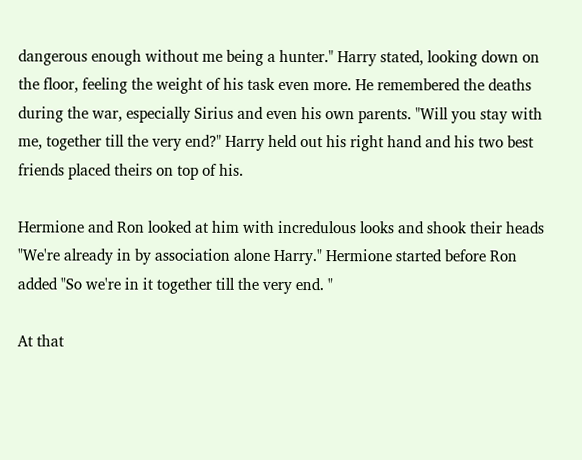dangerous enough without me being a hunter." Harry stated, looking down on the floor, feeling the weight of his task even more. He remembered the deaths during the war, especially Sirius and even his own parents. "Will you stay with me, together till the very end?" Harry held out his right hand and his two best friends placed theirs on top of his.

Hermione and Ron looked at him with incredulous looks and shook their heads "We're already in by association alone Harry." Hermione started before Ron added "So we're in it together till the very end. "

At that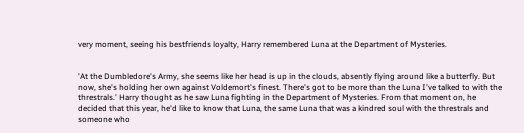very moment, seeing his bestfriends loyalty, Harry remembered Luna at the Department of Mysteries.


'At the Dumbledore's Army, she seems like her head is up in the clouds, absently flying around like a butterfly. But now, she's holding her own against Voldemort's finest. There's got to be more than the Luna I've talked to with the threstrals.' Harry thought as he saw Luna fighting in the Department of Mysteries. From that moment on, he decided that this year, he'd like to know that Luna, the same Luna that was a kindred soul with the threstrals and someone who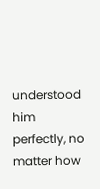understood him perfectly, no matter how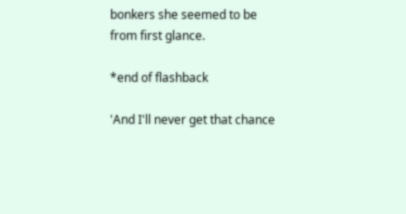bonkers she seemed to be from first glance.

*end of flashback

'And I'll never get that chance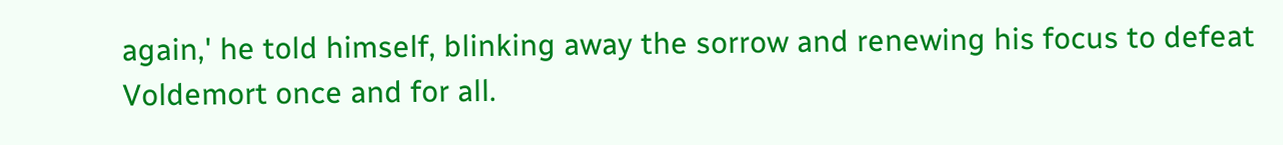again,' he told himself, blinking away the sorrow and renewing his focus to defeat Voldemort once and for all.